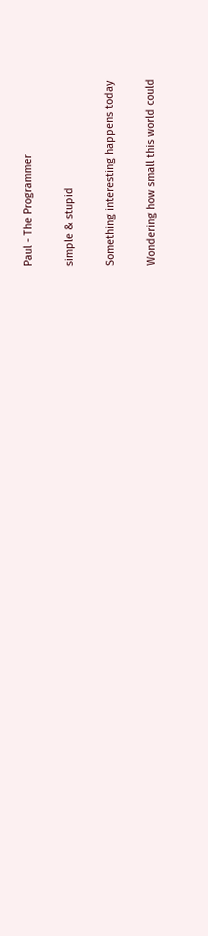Paul - The Programmer

simple & stupid

Something interesting happens today

Wondering how small this world could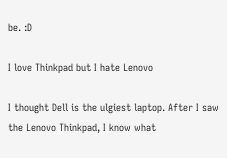be. :D

I love Thinkpad but I hate Lenovo

I thought Dell is the ulgiest laptop. After I saw the Lenovo Thinkpad, I know what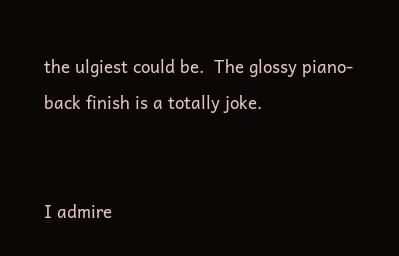the ulgiest could be.  The glossy piano-back finish is a totally joke.


I admire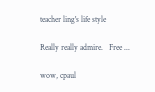teacher ling's life style

Really really admire.   Free ...

wow, cpaul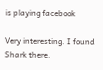is playing facebook

Very interesting. I found Shark there.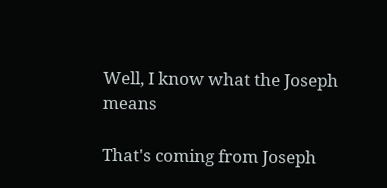Well, I know what the Joseph means

That's coming from Joseph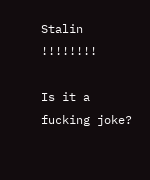Stalin    !!!!!!!!

Is it a fucking joke?